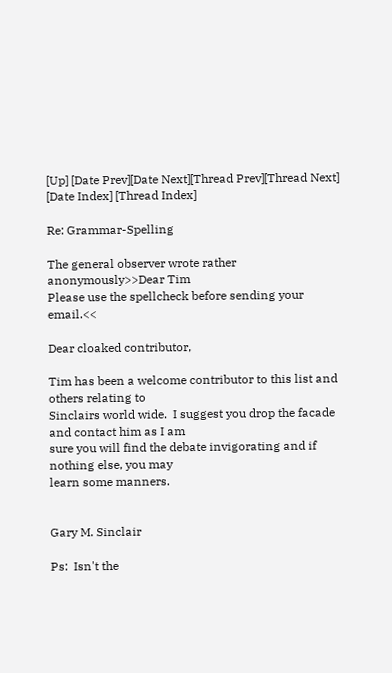[Up] [Date Prev][Date Next][Thread Prev][Thread Next] [Date Index] [Thread Index]

Re: Grammar-Spelling

The general observer wrote rather anonymously>>Dear Tim
Please use the spellcheck before sending your email.<<

Dear cloaked contributor,

Tim has been a welcome contributor to this list and others relating to
Sinclairs world wide.  I suggest you drop the facade and contact him as I am
sure you will find the debate invigorating and if nothing else, you may
learn some manners.


Gary M. Sinclair

Ps:  Isn't the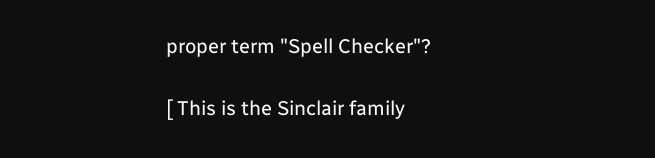proper term "Spell Checker"?

[ This is the Sinclair family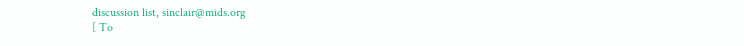discussion list, sinclair@mids.org
[ To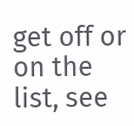get off or on the list, see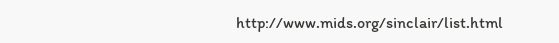http://www.mids.org/sinclair/list.html